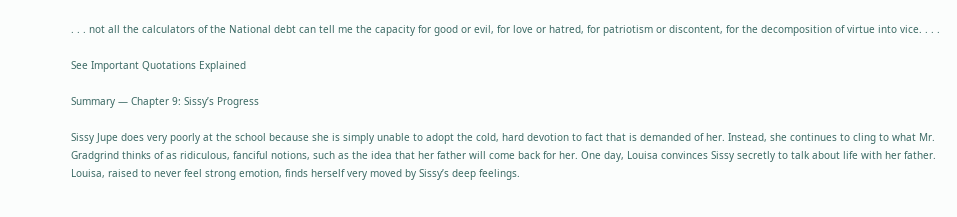. . . not all the calculators of the National debt can tell me the capacity for good or evil, for love or hatred, for patriotism or discontent, for the decomposition of virtue into vice. . . .

See Important Quotations Explained

Summary — Chapter 9: Sissy’s Progress

Sissy Jupe does very poorly at the school because she is simply unable to adopt the cold, hard devotion to fact that is demanded of her. Instead, she continues to cling to what Mr. Gradgrind thinks of as ridiculous, fanciful notions, such as the idea that her father will come back for her. One day, Louisa convinces Sissy secretly to talk about life with her father. Louisa, raised to never feel strong emotion, finds herself very moved by Sissy’s deep feelings.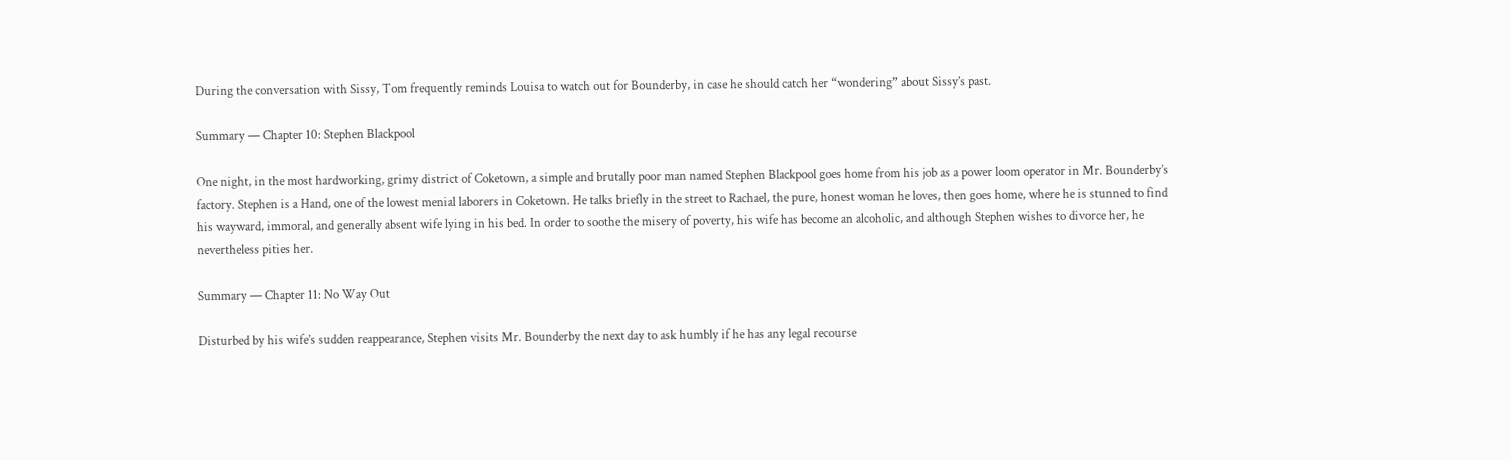During the conversation with Sissy, Tom frequently reminds Louisa to watch out for Bounderby, in case he should catch her “wondering” about Sissy’s past.

Summary — Chapter 10: Stephen Blackpool

One night, in the most hardworking, grimy district of Coketown, a simple and brutally poor man named Stephen Blackpool goes home from his job as a power loom operator in Mr. Bounderby’s factory. Stephen is a Hand, one of the lowest menial laborers in Coketown. He talks briefly in the street to Rachael, the pure, honest woman he loves, then goes home, where he is stunned to find his wayward, immoral, and generally absent wife lying in his bed. In order to soothe the misery of poverty, his wife has become an alcoholic, and although Stephen wishes to divorce her, he nevertheless pities her.

Summary — Chapter 11: No Way Out

Disturbed by his wife’s sudden reappearance, Stephen visits Mr. Bounderby the next day to ask humbly if he has any legal recourse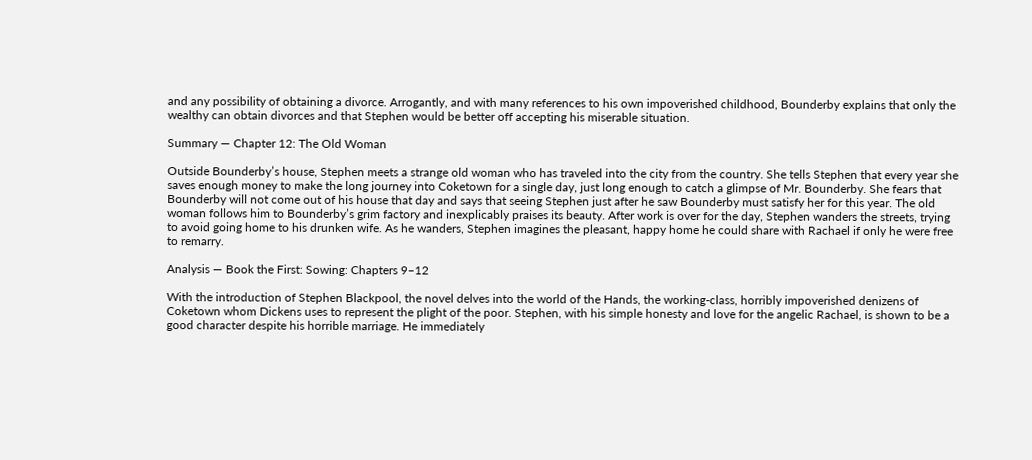and any possibility of obtaining a divorce. Arrogantly, and with many references to his own impoverished childhood, Bounderby explains that only the wealthy can obtain divorces and that Stephen would be better off accepting his miserable situation.

Summary — Chapter 12: The Old Woman

Outside Bounderby’s house, Stephen meets a strange old woman who has traveled into the city from the country. She tells Stephen that every year she saves enough money to make the long journey into Coketown for a single day, just long enough to catch a glimpse of Mr. Bounderby. She fears that Bounderby will not come out of his house that day and says that seeing Stephen just after he saw Bounderby must satisfy her for this year. The old woman follows him to Bounderby’s grim factory and inexplicably praises its beauty. After work is over for the day, Stephen wanders the streets, trying to avoid going home to his drunken wife. As he wanders, Stephen imagines the pleasant, happy home he could share with Rachael if only he were free to remarry.

Analysis — Book the First: Sowing: Chapters 9–12

With the introduction of Stephen Blackpool, the novel delves into the world of the Hands, the working-class, horribly impoverished denizens of Coketown whom Dickens uses to represent the plight of the poor. Stephen, with his simple honesty and love for the angelic Rachael, is shown to be a good character despite his horrible marriage. He immediately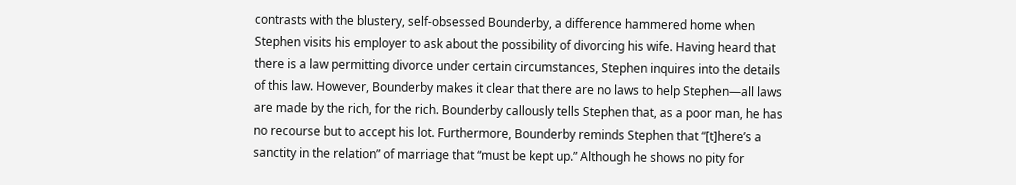contrasts with the blustery, self-obsessed Bounderby, a difference hammered home when Stephen visits his employer to ask about the possibility of divorcing his wife. Having heard that there is a law permitting divorce under certain circumstances, Stephen inquires into the details of this law. However, Bounderby makes it clear that there are no laws to help Stephen—all laws are made by the rich, for the rich. Bounderby callously tells Stephen that, as a poor man, he has no recourse but to accept his lot. Furthermore, Bounderby reminds Stephen that “[t]here’s a sanctity in the relation” of marriage that “must be kept up.” Although he shows no pity for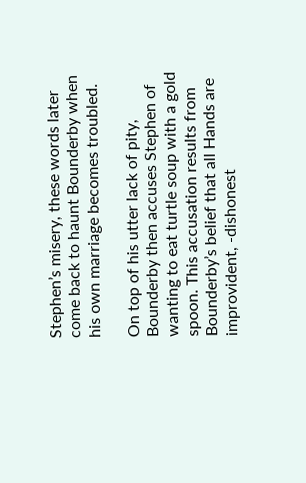Stephen’s misery, these words later come back to haunt Bounderby when his own marriage becomes troubled.

On top of his utter lack of pity, Bounderby then accuses Stephen of wanting to eat turtle soup with a gold spoon. This accusation results from Bounderby’s belief that all Hands are improvident, -dishonest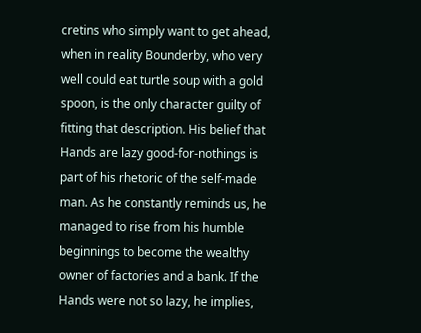cretins who simply want to get ahead, when in reality Bounderby, who very well could eat turtle soup with a gold spoon, is the only character guilty of fitting that description. His belief that Hands are lazy good-for-nothings is part of his rhetoric of the self-made man. As he constantly reminds us, he managed to rise from his humble beginnings to become the wealthy owner of factories and a bank. If the Hands were not so lazy, he implies,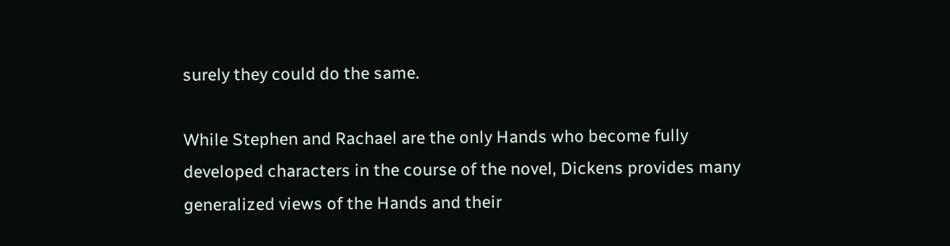surely they could do the same.

While Stephen and Rachael are the only Hands who become fully developed characters in the course of the novel, Dickens provides many generalized views of the Hands and their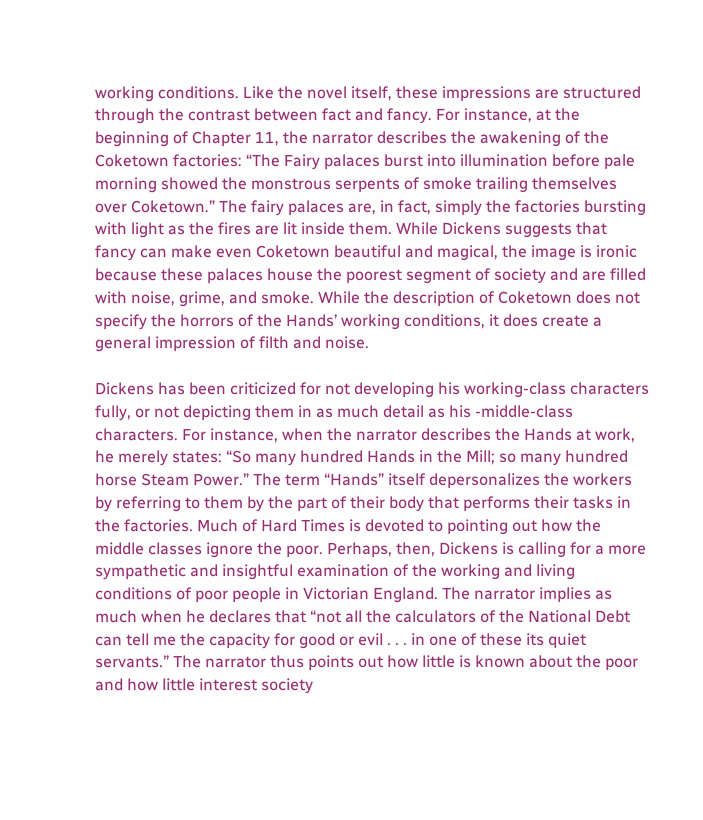working conditions. Like the novel itself, these impressions are structured through the contrast between fact and fancy. For instance, at the beginning of Chapter 11, the narrator describes the awakening of the Coketown factories: “The Fairy palaces burst into illumination before pale morning showed the monstrous serpents of smoke trailing themselves over Coketown.” The fairy palaces are, in fact, simply the factories bursting with light as the fires are lit inside them. While Dickens suggests that fancy can make even Coketown beautiful and magical, the image is ironic because these palaces house the poorest segment of society and are filled with noise, grime, and smoke. While the description of Coketown does not specify the horrors of the Hands’ working conditions, it does create a general impression of filth and noise.

Dickens has been criticized for not developing his working-class characters fully, or not depicting them in as much detail as his -middle-class characters. For instance, when the narrator describes the Hands at work, he merely states: “So many hundred Hands in the Mill; so many hundred horse Steam Power.” The term “Hands” itself depersonalizes the workers by referring to them by the part of their body that performs their tasks in the factories. Much of Hard Times is devoted to pointing out how the middle classes ignore the poor. Perhaps, then, Dickens is calling for a more sympathetic and insightful examination of the working and living conditions of poor people in Victorian England. The narrator implies as much when he declares that “not all the calculators of the National Debt can tell me the capacity for good or evil . . . in one of these its quiet servants.” The narrator thus points out how little is known about the poor and how little interest society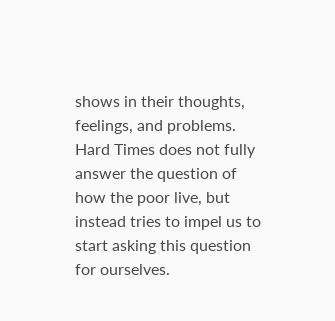shows in their thoughts, feelings, and problems. Hard Times does not fully answer the question of how the poor live, but instead tries to impel us to start asking this question for ourselves.